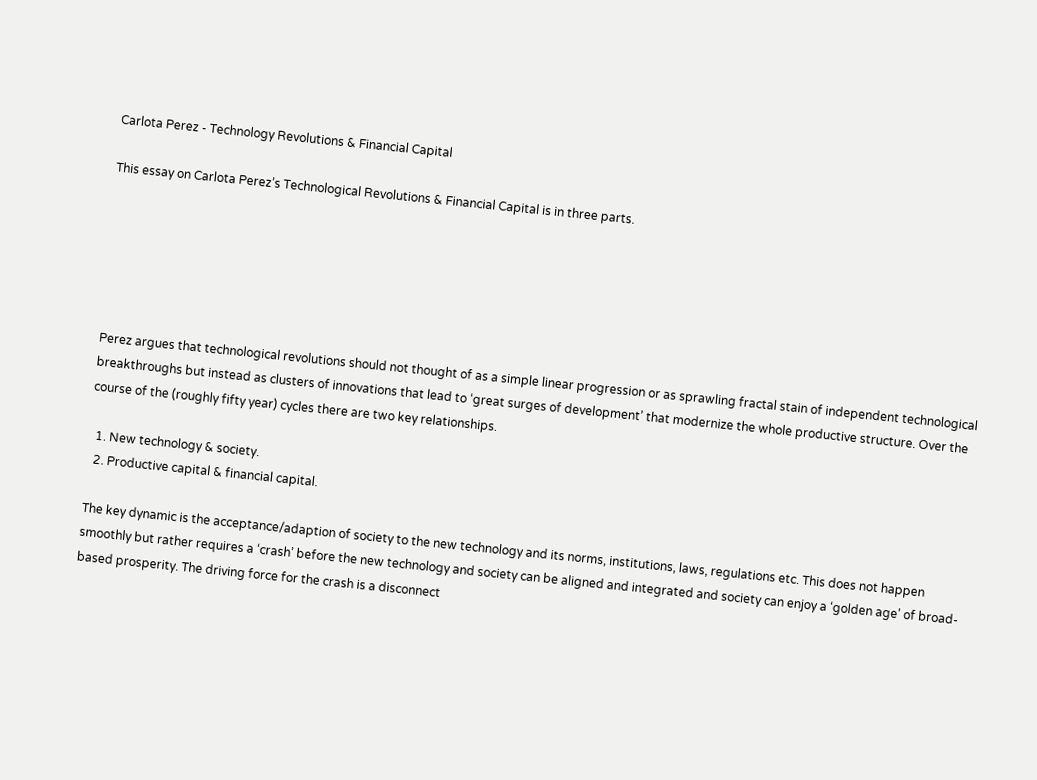Carlota Perez - Technology Revolutions & Financial Capital

This essay on Carlota Perez’s Technological Revolutions & Financial Capital is in three parts.






Perez argues that technological revolutions should not thought of as a simple linear progression or as sprawling fractal stain of independent technological breakthroughs but instead as clusters of innovations that lead to ‘great surges of development’ that modernize the whole productive structure. Over the course of the (roughly fifty year) cycles there are two key relationships.

  1. New technology & society.
  2. Productive capital & financial capital.

The key dynamic is the acceptance/adaption of society to the new technology and its norms, institutions, laws, regulations etc. This does not happen smoothly but rather requires a ‘crash’ before the new technology and society can be aligned and integrated and society can enjoy a ‘golden age’ of broad-based prosperity. The driving force for the crash is a disconnect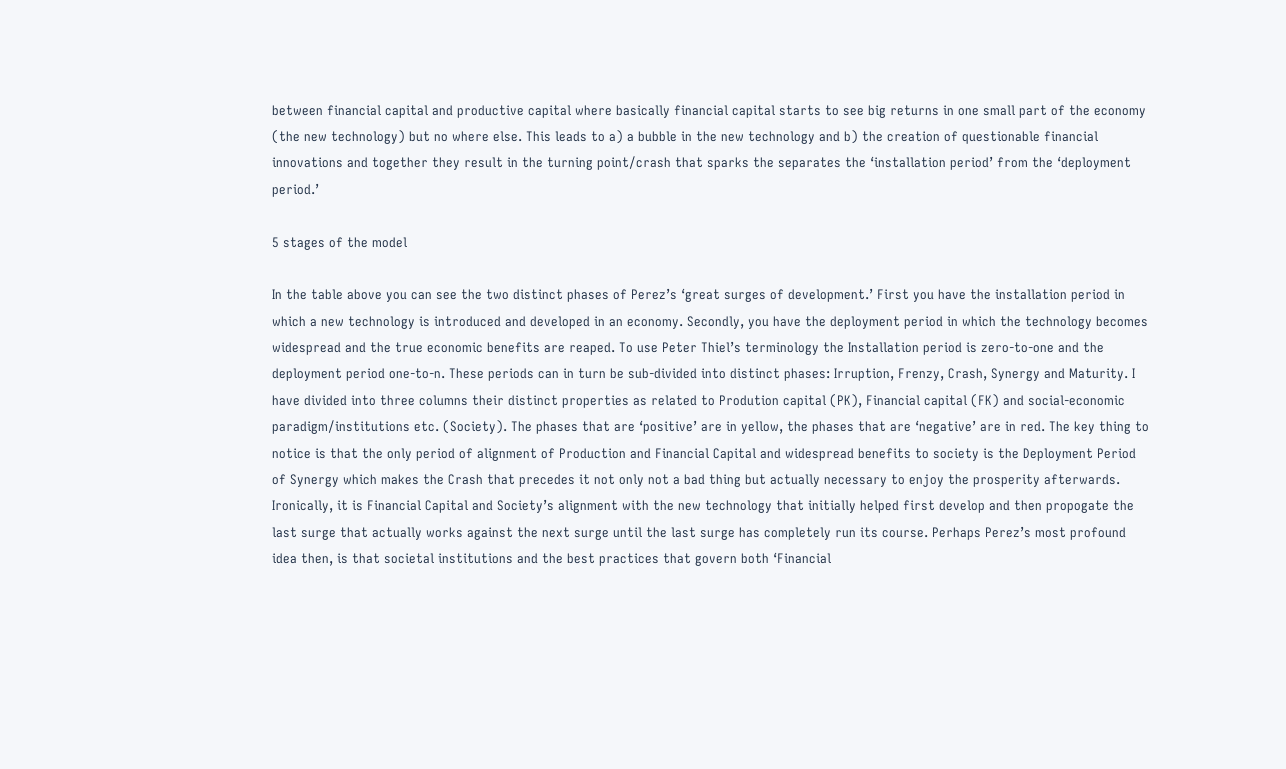between financial capital and productive capital where basically financial capital starts to see big returns in one small part of the economy (the new technology) but no where else. This leads to a) a bubble in the new technology and b) the creation of questionable financial innovations and together they result in the turning point/crash that sparks the separates the ‘installation period’ from the ‘deployment period.’

5 stages of the model

In the table above you can see the two distinct phases of Perez’s ‘great surges of development.’ First you have the installation period in which a new technology is introduced and developed in an economy. Secondly, you have the deployment period in which the technology becomes widespread and the true economic benefits are reaped. To use Peter Thiel’s terminology the Installation period is zero-to-one and the deployment period one-to-n. These periods can in turn be sub-divided into distinct phases: Irruption, Frenzy, Crash, Synergy and Maturity. I have divided into three columns their distinct properties as related to Prodution capital (PK), Financial capital (FK) and social-economic paradigm/institutions etc. (Society). The phases that are ‘positive’ are in yellow, the phases that are ‘negative’ are in red. The key thing to notice is that the only period of alignment of Production and Financial Capital and widespread benefits to society is the Deployment Period of Synergy which makes the Crash that precedes it not only not a bad thing but actually necessary to enjoy the prosperity afterwards. Ironically, it is Financial Capital and Society’s alignment with the new technology that initially helped first develop and then propogate the last surge that actually works against the next surge until the last surge has completely run its course. Perhaps Perez’s most profound idea then, is that societal institutions and the best practices that govern both ‘Financial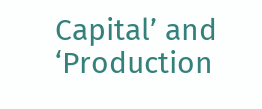Capital’ and ‘Production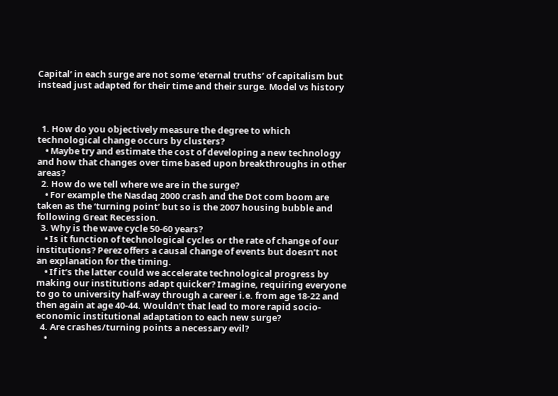Capital’ in each surge are not some ‘eternal truths’ of capitalism but instead just adapted for their time and their surge. Model vs history



  1. How do you objectively measure the degree to which technological change occurs by clusters?
    • Maybe try and estimate the cost of developing a new technology and how that changes over time based upon breakthroughs in other areas?
  2. How do we tell where we are in the surge?
    • For example the Nasdaq 2000 crash and the Dot com boom are taken as the ‘turning point’ but so is the 2007 housing bubble and following Great Recession.
  3. Why is the wave cycle 50-60 years?
    • Is it function of technological cycles or the rate of change of our institutions? Perez offers a causal change of events but doesn’t not an explanation for the timing.
    • If it’s the latter could we accelerate technological progress by making our institutions adapt quicker? Imagine, requiring everyone to go to university half-way through a career i.e. from age 18-22 and then again at age 40-44. Wouldn’t that lead to more rapid socio-economic institutional adaptation to each new surge?
  4. Are crashes/turning points a necessary evil?
    •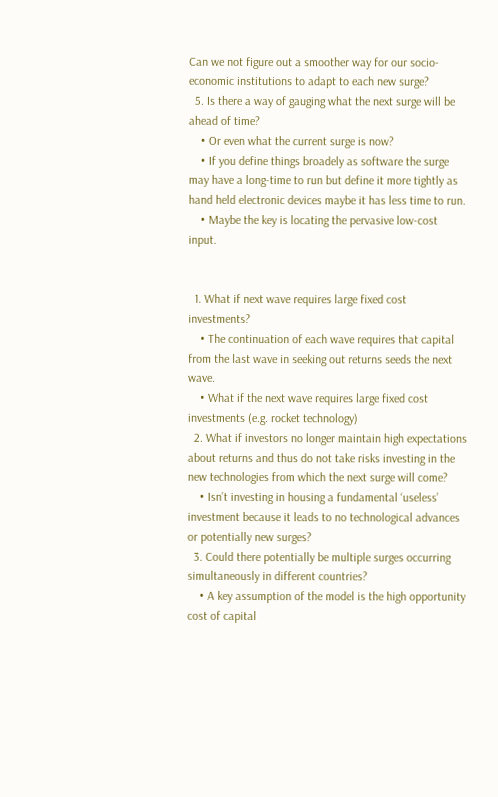Can we not figure out a smoother way for our socio-economic institutions to adapt to each new surge?
  5. Is there a way of gauging what the next surge will be ahead of time?
    • Or even what the current surge is now?
    • If you define things broadely as software the surge may have a long-time to run but define it more tightly as hand held electronic devices maybe it has less time to run.
    • Maybe the key is locating the pervasive low-cost input.


  1. What if next wave requires large fixed cost investments?
    • The continuation of each wave requires that capital from the last wave in seeking out returns seeds the next wave.
    • What if the next wave requires large fixed cost investments (e.g. rocket technology)
  2. What if investors no longer maintain high expectations about returns and thus do not take risks investing in the new technologies from which the next surge will come?
    • Isn’t investing in housing a fundamental ‘useless’ investment because it leads to no technological advances or potentially new surges?
  3. Could there potentially be multiple surges occurring simultaneously in different countries?
    • A key assumption of the model is the high opportunity cost of capital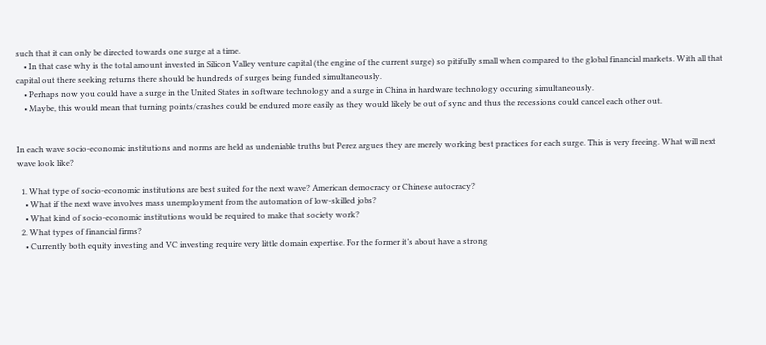such that it can only be directed towards one surge at a time.
    • In that case why is the total amount invested in Silicon Valley venture capital (the engine of the current surge) so pitifully small when compared to the global financial markets. With all that capital out there seeking returns there should be hundreds of surges being funded simultaneously.
    • Perhaps now you could have a surge in the United States in software technology and a surge in China in hardware technology occuring simultaneously.
    • Maybe, this would mean that turning points/crashes could be endured more easily as they would likely be out of sync and thus the recessions could cancel each other out.


In each wave socio-economic institutions and norms are held as undeniable truths but Perez argues they are merely working best practices for each surge. This is very freeing. What will next wave look like?

  1. What type of socio-economic institutions are best suited for the next wave? American democracy or Chinese autocracy?
    • What if the next wave involves mass unemployment from the automation of low-skilled jobs?
    • What kind of socio-economic institutions would be required to make that society work?
  2. What types of financial firms?
    • Currently both equity investing and VC investing require very little domain expertise. For the former it’s about have a strong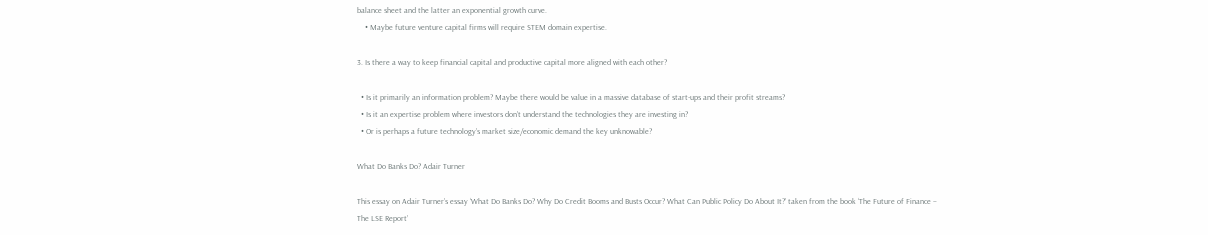balance sheet and the latter an exponential growth curve.
    • Maybe future venture capital firms will require STEM domain expertise.

3. Is there a way to keep financial capital and productive capital more aligned with each other?

  • Is it primarily an information problem? Maybe there would be value in a massive database of start-ups and their profit streams?
  • Is it an expertise problem where investors don’t understand the technologies they are investing in?
  • Or is perhaps a future technology’s market size/economic demand the key unknowable?

What Do Banks Do? Adair Turner

This essay on Adair Turner’s essay ‘What Do Banks Do? Why Do Credit Booms and Busts Occur? What Can Public Policy Do About It?’ taken from the book ‘The Future of Finance – The LSE Report’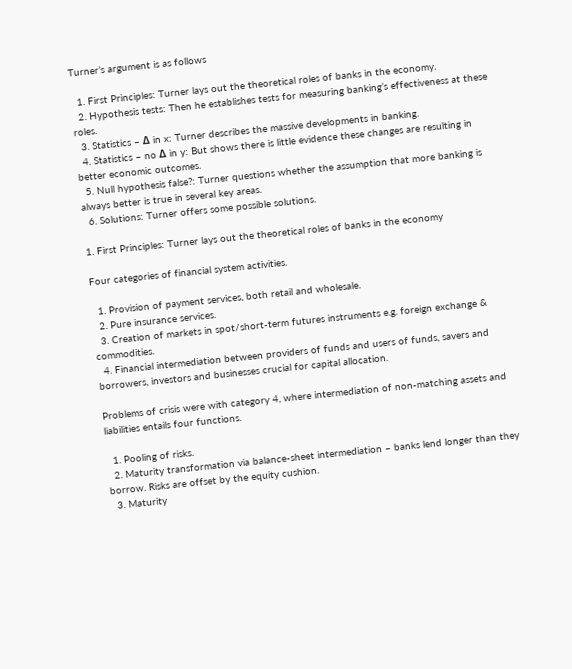Turner’s argument is as follows

  1. First Principles: Turner lays out the theoretical roles of banks in the economy.
  2. Hypothesis tests: Then he establishes tests for measuring banking’s effectiveness at these roles.
  3. Statistics – Δ in x: Turner describes the massive developments in banking.
  4. Statistics – no Δ in y: But shows there is little evidence these changes are resulting in better economic outcomes.
  5. Null hypothesis false?: Turner questions whether the assumption that more banking is always better is true in several key areas.
  6. Solutions: Turner offers some possible solutions.

1. First Principles: Turner lays out the theoretical roles of banks in the economy

Four categories of financial system activities.

  1. Provision of payment services, both retail and wholesale.
  2. Pure insurance services.
  3. Creation of markets in spot/short-term futures instruments e.g. foreign exchange & commodities.
  4. Financial intermediation between providers of funds and users of funds, savers and borrowers, investors and businesses crucial for capital allocation.

Problems of crisis were with category 4, where intermediation of non-matching assets and liabilities entails four functions.

  1. Pooling of risks.
  2. Maturity transformation via balance-sheet intermediation – banks lend longer than they borrow. Risks are offset by the equity cushion.
  3. Maturity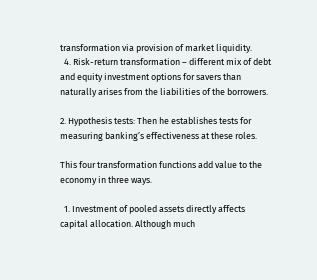transformation via provision of market liquidity.
  4. Risk-return transformation – different mix of debt and equity investment options for savers than naturally arises from the liabilities of the borrowers.

2. Hypothesis tests: Then he establishes tests for measuring banking’s effectiveness at these roles.

This four transformation functions add value to the economy in three ways.

  1. Investment of pooled assets directly affects capital allocation. Although much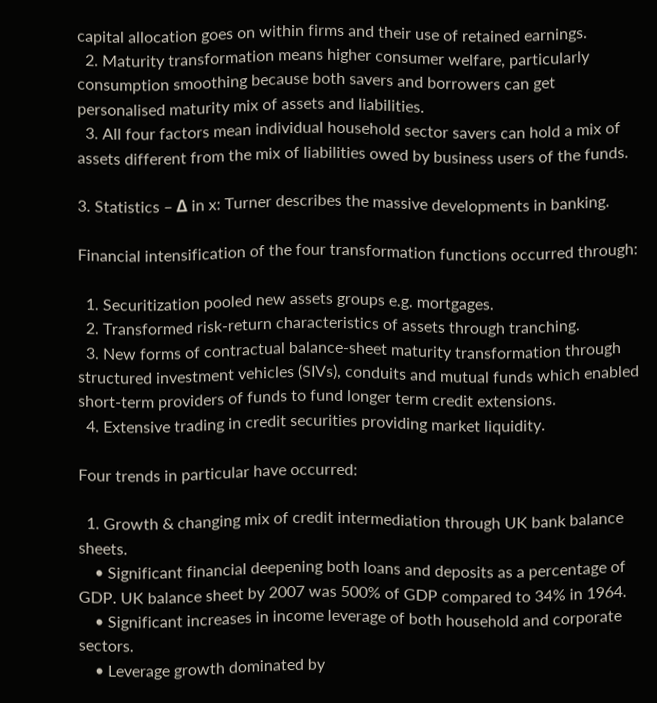capital allocation goes on within firms and their use of retained earnings.
  2. Maturity transformation means higher consumer welfare, particularly consumption smoothing because both savers and borrowers can get personalised maturity mix of assets and liabilities.
  3. All four factors mean individual household sector savers can hold a mix of assets different from the mix of liabilities owed by business users of the funds.

3. Statistics – Δ in x: Turner describes the massive developments in banking.

Financial intensification of the four transformation functions occurred through:

  1. Securitization pooled new assets groups e.g. mortgages.
  2. Transformed risk-return characteristics of assets through tranching.
  3. New forms of contractual balance-sheet maturity transformation through structured investment vehicles (SIVs), conduits and mutual funds which enabled short-term providers of funds to fund longer term credit extensions.
  4. Extensive trading in credit securities providing market liquidity.

Four trends in particular have occurred:

  1. Growth & changing mix of credit intermediation through UK bank balance sheets.
    • Significant financial deepening both loans and deposits as a percentage of GDP. UK balance sheet by 2007 was 500% of GDP compared to 34% in 1964.
    • Significant increases in income leverage of both household and corporate sectors.
    • Leverage growth dominated by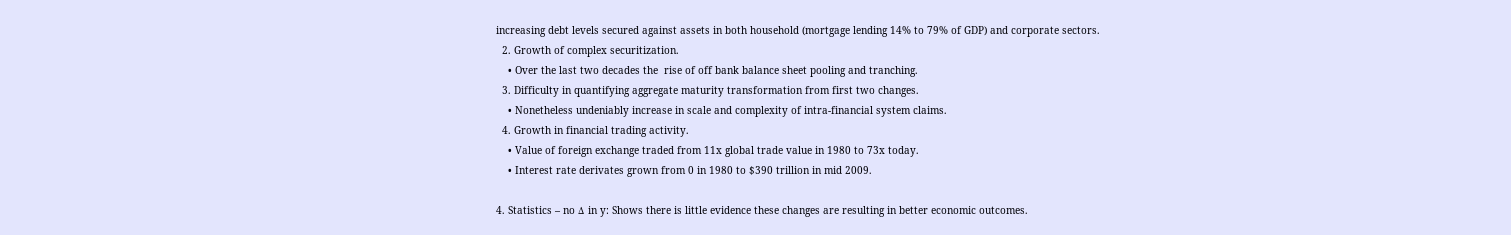increasing debt levels secured against assets in both household (mortgage lending 14% to 79% of GDP) and corporate sectors.
  2. Growth of complex securitization.
    • Over the last two decades the  rise of off bank balance sheet pooling and tranching.
  3. Difficulty in quantifying aggregate maturity transformation from first two changes.
    • Nonetheless undeniably increase in scale and complexity of intra-financial system claims.
  4. Growth in financial trading activity.
    • Value of foreign exchange traded from 11x global trade value in 1980 to 73x today.
    • Interest rate derivates grown from 0 in 1980 to $390 trillion in mid 2009.

4. Statistics – no Δ in y: Shows there is little evidence these changes are resulting in better economic outcomes.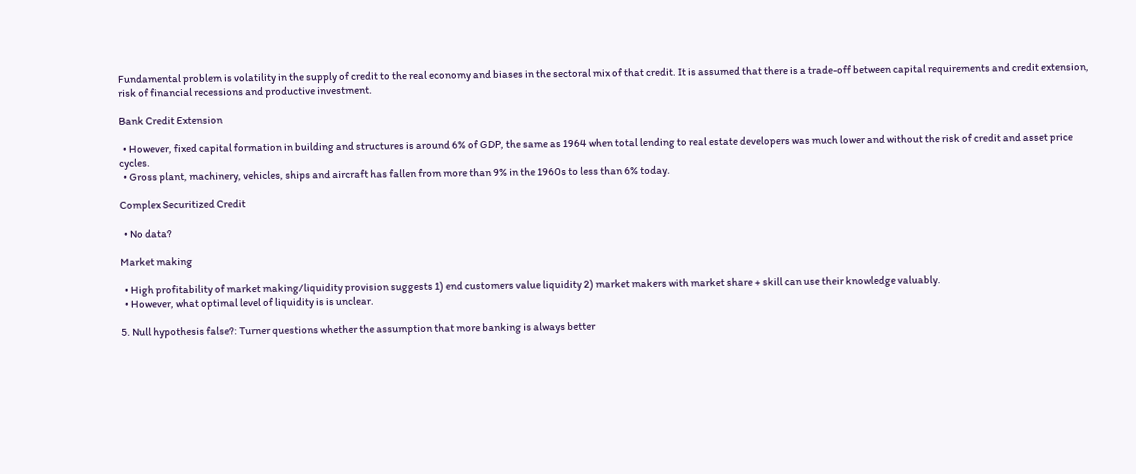Fundamental problem is volatility in the supply of credit to the real economy and biases in the sectoral mix of that credit. It is assumed that there is a trade-off between capital requirements and credit extension, risk of financial recessions and productive investment.

Bank Credit Extension

  • However, fixed capital formation in building and structures is around 6% of GDP, the same as 1964 when total lending to real estate developers was much lower and without the risk of credit and asset price cycles.
  • Gross plant, machinery, vehicles, ships and aircraft has fallen from more than 9% in the 1960s to less than 6% today.

Complex Securitized Credit

  • No data?

Market making

  • High profitability of market making/liquidity provision suggests 1) end customers value liquidity 2) market makers with market share + skill can use their knowledge valuably.
  • However, what optimal level of liquidity is is unclear.

5. Null hypothesis false?: Turner questions whether the assumption that more banking is always better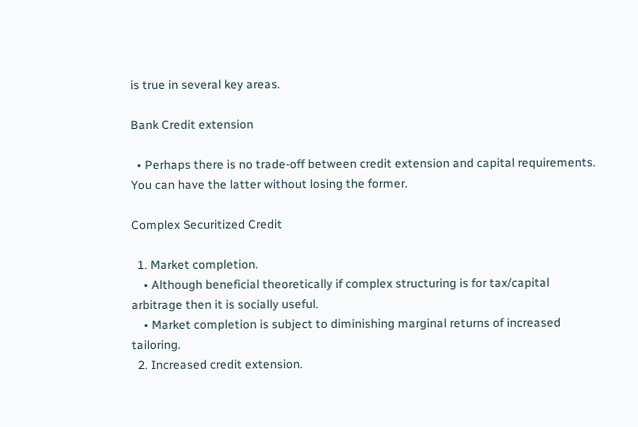is true in several key areas.

Bank Credit extension

  • Perhaps there is no trade-off between credit extension and capital requirements. You can have the latter without losing the former.

Complex Securitized Credit

  1. Market completion.
    • Although beneficial theoretically if complex structuring is for tax/capital arbitrage then it is socially useful.
    • Market completion is subject to diminishing marginal returns of increased tailoring.
  2. Increased credit extension.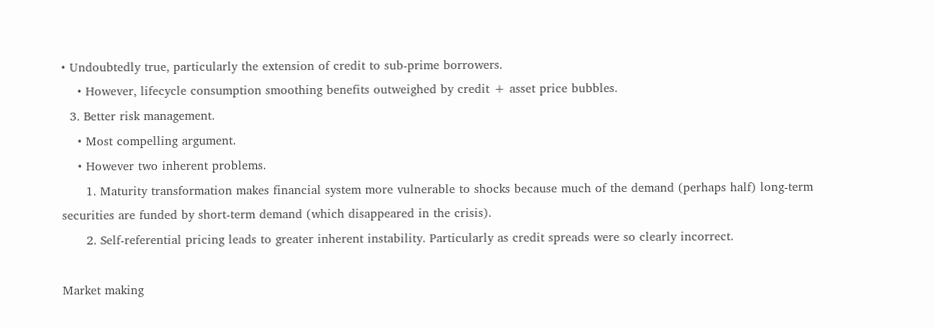• Undoubtedly true, particularly the extension of credit to sub-prime borrowers.
    • However, lifecycle consumption smoothing benefits outweighed by credit + asset price bubbles.
  3. Better risk management.
    • Most compelling argument.
    • However two inherent problems.
      1. Maturity transformation makes financial system more vulnerable to shocks because much of the demand (perhaps half) long-term securities are funded by short-term demand (which disappeared in the crisis).
      2. Self-referential pricing leads to greater inherent instability. Particularly as credit spreads were so clearly incorrect.

Market making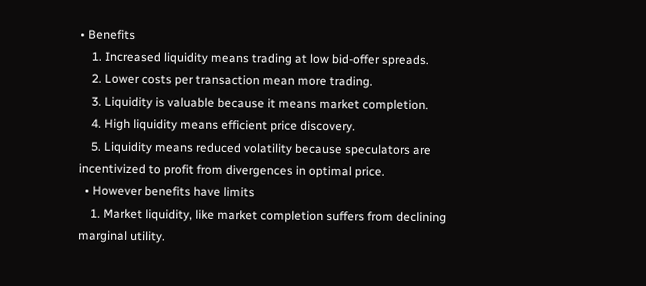• Benefits
    1. Increased liquidity means trading at low bid-offer spreads.
    2. Lower costs per transaction mean more trading.
    3. Liquidity is valuable because it means market completion.
    4. High liquidity means efficient price discovery.
    5. Liquidity means reduced volatility because speculators are incentivized to profit from divergences in optimal price.
  • However benefits have limits
    1. Market liquidity, like market completion suffers from declining marginal utility.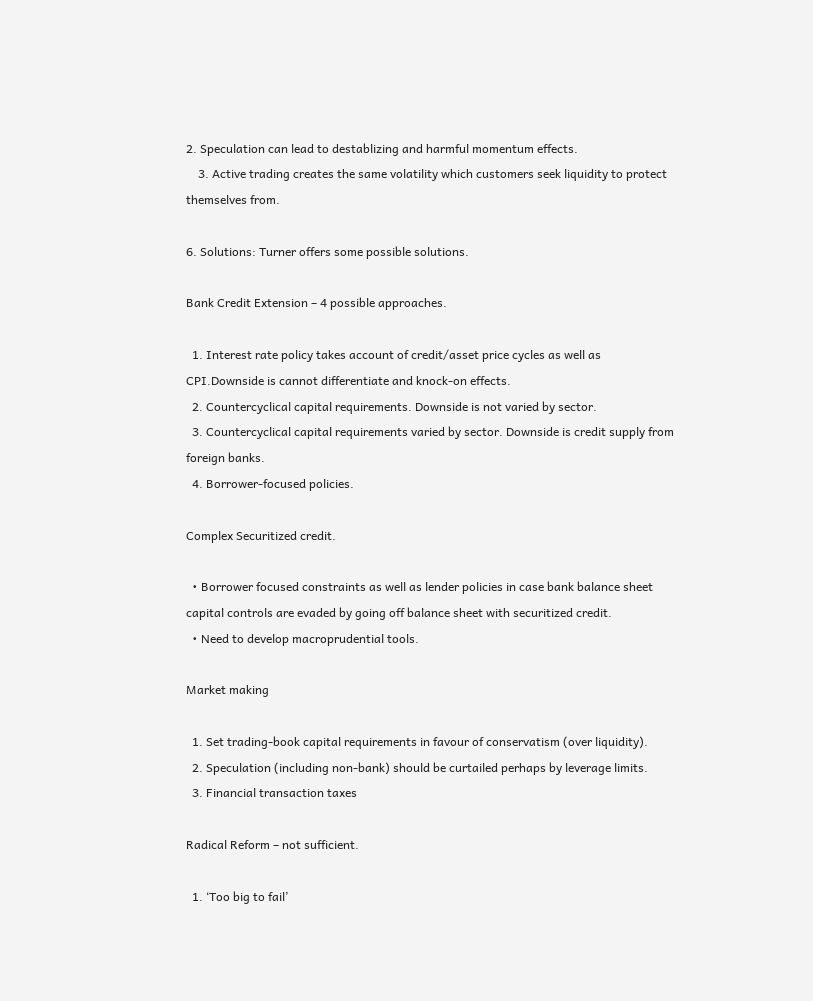2. Speculation can lead to destablizing and harmful momentum effects.
    3. Active trading creates the same volatility which customers seek liquidity to protect themselves from.

6. Solutions: Turner offers some possible solutions.

Bank Credit Extension – 4 possible approaches.

  1. Interest rate policy takes account of credit/asset price cycles as well as CPI.Downside is cannot differentiate and knock-on effects.
  2. Countercyclical capital requirements. Downside is not varied by sector.
  3. Countercyclical capital requirements varied by sector. Downside is credit supply from foreign banks.
  4. Borrower-focused policies.

Complex Securitized credit.

  • Borrower focused constraints as well as lender policies in case bank balance sheet capital controls are evaded by going off balance sheet with securitized credit.
  • Need to develop macroprudential tools.

Market making

  1. Set trading-book capital requirements in favour of conservatism (over liquidity).
  2. Speculation (including non-bank) should be curtailed perhaps by leverage limits.
  3. Financial transaction taxes

Radical Reform – not sufficient.

  1. ‘Too big to fail’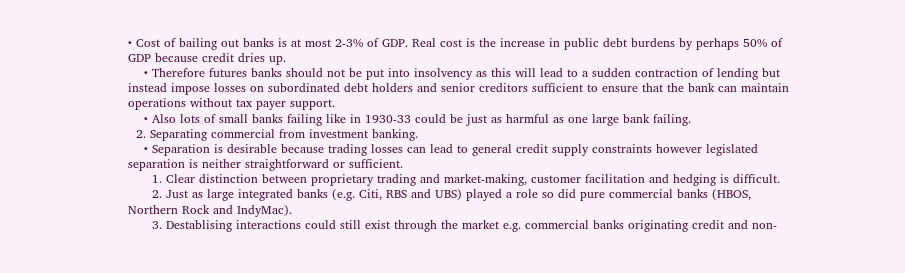• Cost of bailing out banks is at most 2-3% of GDP. Real cost is the increase in public debt burdens by perhaps 50% of GDP because credit dries up.
    • Therefore futures banks should not be put into insolvency as this will lead to a sudden contraction of lending but instead impose losses on subordinated debt holders and senior creditors sufficient to ensure that the bank can maintain operations without tax payer support.
    • Also lots of small banks failing like in 1930-33 could be just as harmful as one large bank failing.
  2. Separating commercial from investment banking.
    • Separation is desirable because trading losses can lead to general credit supply constraints however legislated separation is neither straightforward or sufficient.
      1. Clear distinction between proprietary trading and market-making, customer facilitation and hedging is difficult.
      2. Just as large integrated banks (e.g. Citi, RBS and UBS) played a role so did pure commercial banks (HBOS, Northern Rock and IndyMac).
      3. Destablising interactions could still exist through the market e.g. commercial banks originating credit and non-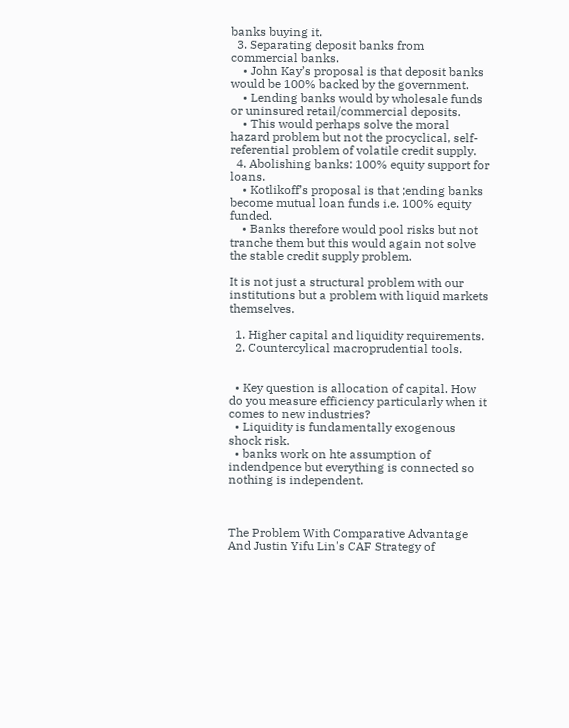banks buying it.
  3. Separating deposit banks from commercial banks.
    • John Kay’s proposal is that deposit banks would be 100% backed by the government.
    • Lending banks would by wholesale funds or uninsured retail/commercial deposits.
    • This would perhaps solve the moral hazard problem but not the procyclical, self-referential problem of volatile credit supply.
  4. Abolishing banks: 100% equity support for loans.
    • Kotlikoff’s proposal is that ;ending banks become mutual loan funds i.e. 100% equity funded.
    • Banks therefore would pool risks but not tranche them but this would again not solve the stable credit supply problem.

It is not just a structural problem with our institutions but a problem with liquid markets themselves.

  1. Higher capital and liquidity requirements.
  2. Countercylical macroprudential tools.


  • Key question is allocation of capital. How do you measure efficiency particularly when it comes to new industries?
  • Liquidity is fundamentally exogenous shock risk.
  • banks work on hte assumption of indendpence but everything is connected so nothing is independent.



The Problem With Comparative Advantage And Justin Yifu Lin's CAF Strategy of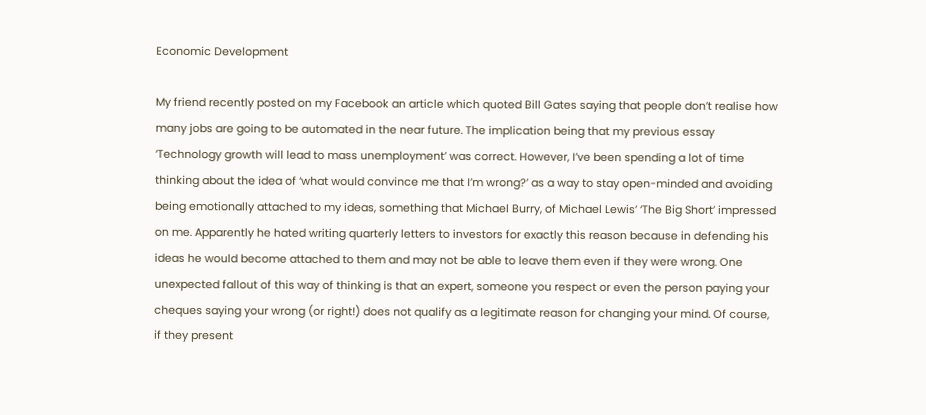Economic Development

My friend recently posted on my Facebook an article which quoted Bill Gates saying that people don’t realise how many jobs are going to be automated in the near future. The implication being that my previous essay ‘Technology growth will lead to mass unemployment’ was correct. However, I’ve been spending a lot of time thinking about the idea of ‘what would convince me that I’m wrong?’ as a way to stay open-minded and avoiding being emotionally attached to my ideas, something that Michael Burry, of Michael Lewis’ ‘The Big Short’ impressed on me. Apparently he hated writing quarterly letters to investors for exactly this reason because in defending his ideas he would become attached to them and may not be able to leave them even if they were wrong. One unexpected fallout of this way of thinking is that an expert, someone you respect or even the person paying your cheques saying your wrong (or right!) does not qualify as a legitimate reason for changing your mind. Of course, if they present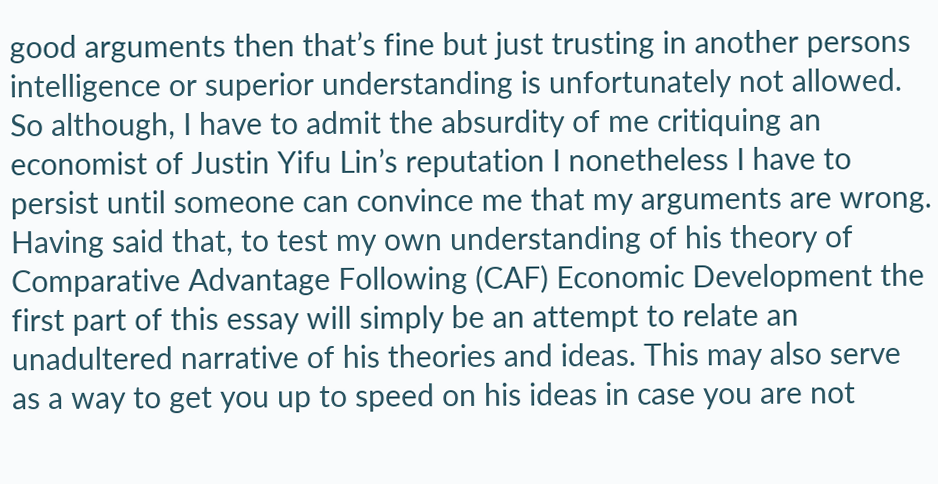good arguments then that’s fine but just trusting in another persons intelligence or superior understanding is unfortunately not allowed. So although, I have to admit the absurdity of me critiquing an economist of Justin Yifu Lin’s reputation I nonetheless I have to persist until someone can convince me that my arguments are wrong. Having said that, to test my own understanding of his theory of Comparative Advantage Following (CAF) Economic Development the first part of this essay will simply be an attempt to relate an unadultered narrative of his theories and ideas. This may also serve as a way to get you up to speed on his ideas in case you are not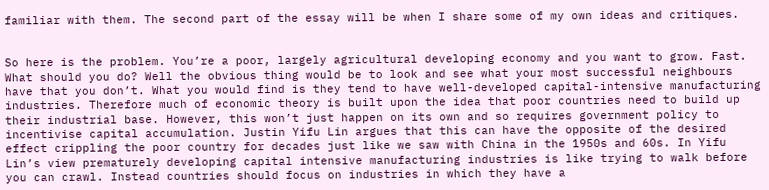familiar with them. The second part of the essay will be when I share some of my own ideas and critiques.


So here is the problem. You’re a poor, largely agricultural developing economy and you want to grow. Fast. What should you do? Well the obvious thing would be to look and see what your most successful neighbours have that you don’t. What you would find is they tend to have well-developed capital-intensive manufacturing industries. Therefore much of economic theory is built upon the idea that poor countries need to build up their industrial base. However, this won’t just happen on its own and so requires government policy to incentivise capital accumulation. Justin Yifu Lin argues that this can have the opposite of the desired effect crippling the poor country for decades just like we saw with China in the 1950s and 60s. In Yifu Lin’s view prematurely developing capital intensive manufacturing industries is like trying to walk before you can crawl. Instead countries should focus on industries in which they have a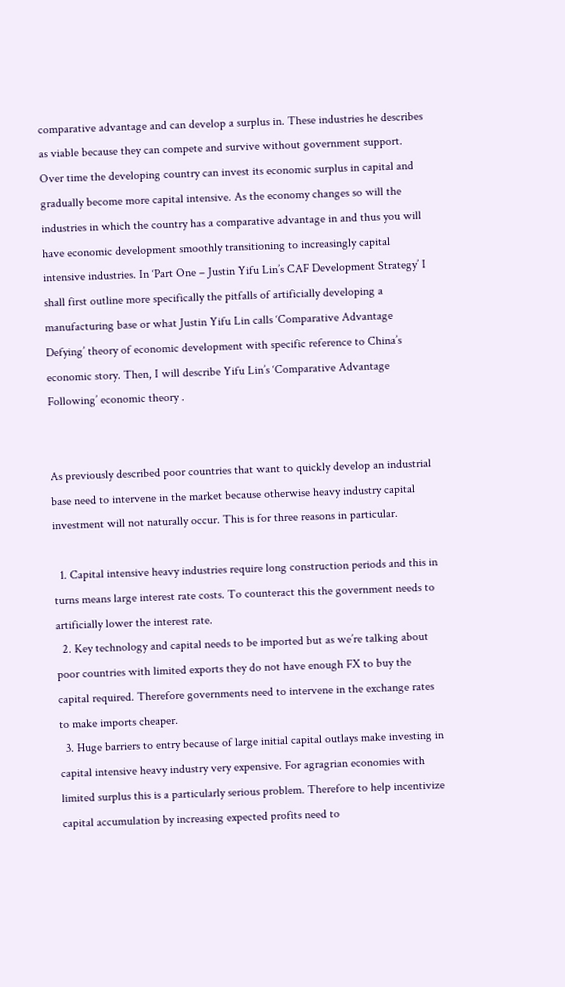comparative advantage and can develop a surplus in. These industries he describes as viable because they can compete and survive without government support. Over time the developing country can invest its economic surplus in capital and gradually become more capital intensive. As the economy changes so will the industries in which the country has a comparative advantage in and thus you will have economic development smoothly transitioning to increasingly capital intensive industries. In ‘Part One – Justin Yifu Lin’s CAF Development Strategy’ I shall first outline more specifically the pitfalls of artificially developing a manufacturing base or what Justin Yifu Lin calls ‘Comparative Advantage Defying’ theory of economic development with specific reference to China’s economic story. Then, I will describe Yifu Lin’s ‘Comparative Advantage Following’ economic theory .


As previously described poor countries that want to quickly develop an industrial base need to intervene in the market because otherwise heavy industry capital investment will not naturally occur. This is for three reasons in particular.

  1. Capital intensive heavy industries require long construction periods and this in turns means large interest rate costs. To counteract this the government needs to artificially lower the interest rate.
  2. Key technology and capital needs to be imported but as we’re talking about poor countries with limited exports they do not have enough FX to buy the capital required. Therefore governments need to intervene in the exchange rates to make imports cheaper.
  3. Huge barriers to entry because of large initial capital outlays make investing in capital intensive heavy industry very expensive. For agragrian economies with limited surplus this is a particularly serious problem. Therefore to help incentivize capital accumulation by increasing expected profits need to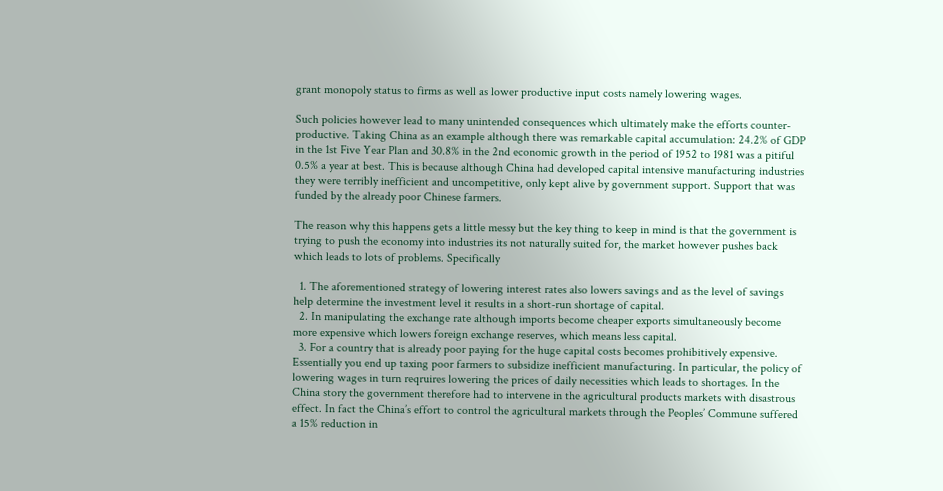grant monopoly status to firms as well as lower productive input costs namely lowering wages.

Such policies however lead to many unintended consequences which ultimately make the efforts counter-productive. Taking China as an example although there was remarkable capital accumulation: 24.2% of GDP in the 1st Five Year Plan and 30.8% in the 2nd economic growth in the period of 1952 to 1981 was a pitiful 0.5% a year at best. This is because although China had developed capital intensive manufacturing industries they were terribly inefficient and uncompetitive, only kept alive by government support. Support that was funded by the already poor Chinese farmers.

The reason why this happens gets a little messy but the key thing to keep in mind is that the government is trying to push the economy into industries its not naturally suited for, the market however pushes back which leads to lots of problems. Specifically

  1. The aforementioned strategy of lowering interest rates also lowers savings and as the level of savings help determine the investment level it results in a short-run shortage of capital.
  2. In manipulating the exchange rate although imports become cheaper exports simultaneously become more expensive which lowers foreign exchange reserves, which means less capital.
  3. For a country that is already poor paying for the huge capital costs becomes prohibitively expensive. Essentially you end up taxing poor farmers to subsidize inefficient manufacturing. In particular, the policy of lowering wages in turn reqruires lowering the prices of daily necessities which leads to shortages. In the China story the government therefore had to intervene in the agricultural products markets with disastrous effect. In fact the China’s effort to control the agricultural markets through the Peoples’ Commune suffered a 15% reduction in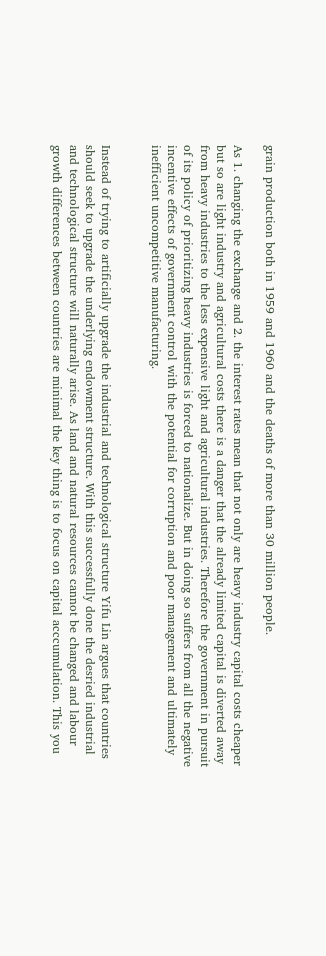grain production both in 1959 and 1960 and the deaths of more than 30 million people.

As 1. changing the exchange and 2. the interest rates mean that not only are heavy industry capital costs cheaper but so are light industry and agricultural costs there is a danger that the already limited capital is diverted away from heavy industries to the less expensive light and agricultural industries. Therefore the government in pursuit of its policy of prioritizing heavy industries is forced to nationalize. But in doing so suffers from all the negative incentive effects of government control with the potential for corruption and poor management and ultimately inefficient uncompetitive manufacturing.


Instead of trying to artificially upgrade the industrial and technological structure Yifu Lin argues that countries should seek to upgrade the underlying endowment structure. With this successfully done the desried industrial and technological structure will naturally arise. As land and natural resources cannot be changed and labour growth differences between countries are minimal the key thing is to focus on capital acccumulation. This you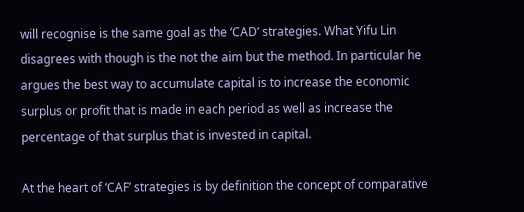will recognise is the same goal as the ‘CAD’ strategies. What Yifu Lin disagrees with though is the not the aim but the method. In particular he argues the best way to accumulate capital is to increase the economic surplus or profit that is made in each period as well as increase the percentage of that surplus that is invested in capital.

At the heart of ‘CAF’ strategies is by definition the concept of comparative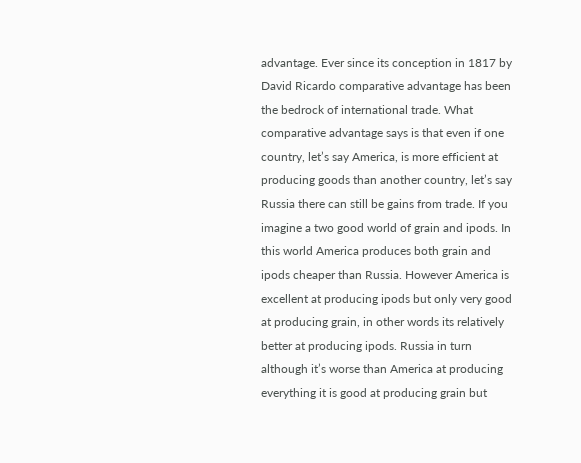advantage. Ever since its conception in 1817 by David Ricardo comparative advantage has been the bedrock of international trade. What comparative advantage says is that even if one country, let’s say America, is more efficient at producing goods than another country, let’s say Russia there can still be gains from trade. If you imagine a two good world of grain and ipods. In this world America produces both grain and ipods cheaper than Russia. However America is excellent at producing ipods but only very good at producing grain, in other words its relatively better at producing ipods. Russia in turn although it’s worse than America at producing everything it is good at producing grain but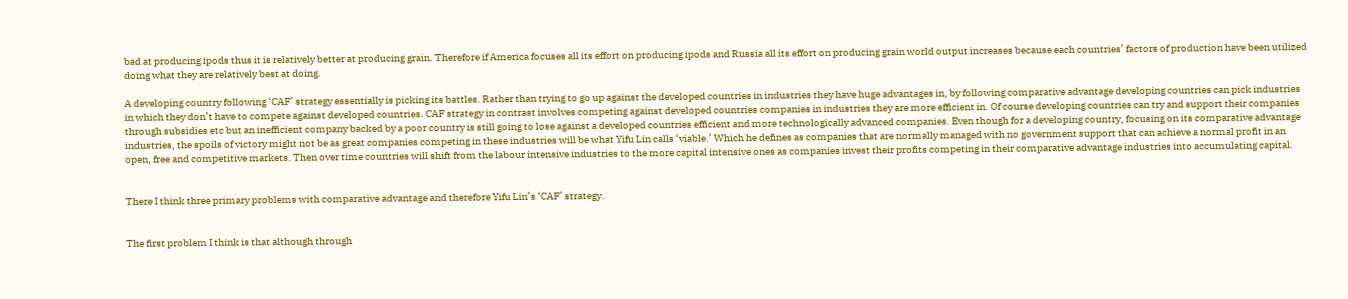bad at producing ipods thus it is relatively better at producing grain. Therefore if America focuses all its effort on producing ipods and Russia all its effort on producing grain world output increases because each countries’ factors of production have been utilized doing what they are relatively best at doing.

A developing country following ‘CAF’ strategy essentially is picking its battles. Rather than trying to go up against the developed countries in industries they have huge advantages in, by following comparative advantage developing countries can pick industries in which they don’t have to compete against developed countries. CAF strategy in contrast involves competing against developed countries companies in industries they are more efficient in. Of course developing countries can try and support their companies through subsidies etc but an inefficient company backed by a poor country is still going to lose against a developed countries efficient and more technologically advanced companies. Even though for a developing country, focusing on its comparative advantage industries, the spoils of victory might not be as great companies competing in these industries will be what Yifu Lin calls ‘viable.’ Which he defines as companies that are normally managed with no government support that can achieve a normal profit in an open, free and competitive markets. Then over time countries will shift from the labour intensive industries to the more capital intensive ones as companies invest their profits competing in their comparative advantage industries into accumulating capital.


There I think three primary problems with comparative advantage and therefore Yifu Lin’s ‘CAF’ strategy.


The first problem I think is that although through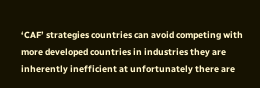‘CAF’ strategies countries can avoid competing with more developed countries in industries they are inherently inefficient at unfortunately there are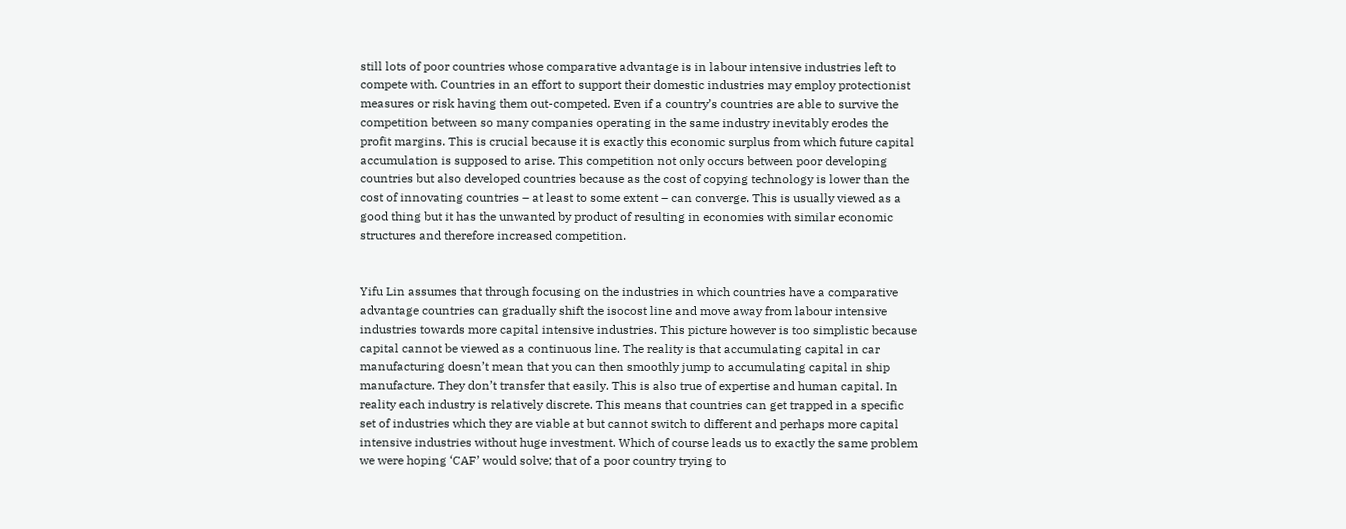still lots of poor countries whose comparative advantage is in labour intensive industries left to compete with. Countries in an effort to support their domestic industries may employ protectionist measures or risk having them out-competed. Even if a country’s countries are able to survive the competition between so many companies operating in the same industry inevitably erodes the profit margins. This is crucial because it is exactly this economic surplus from which future capital accumulation is supposed to arise. This competition not only occurs between poor developing countries but also developed countries because as the cost of copying technology is lower than the cost of innovating countries – at least to some extent – can converge. This is usually viewed as a good thing but it has the unwanted by product of resulting in economies with similar economic structures and therefore increased competition.


Yifu Lin assumes that through focusing on the industries in which countries have a comparative advantage countries can gradually shift the isocost line and move away from labour intensive industries towards more capital intensive industries. This picture however is too simplistic because capital cannot be viewed as a continuous line. The reality is that accumulating capital in car manufacturing doesn’t mean that you can then smoothly jump to accumulating capital in ship manufacture. They don’t transfer that easily. This is also true of expertise and human capital. In reality each industry is relatively discrete. This means that countries can get trapped in a specific set of industries which they are viable at but cannot switch to different and perhaps more capital intensive industries without huge investment. Which of course leads us to exactly the same problem we were hoping ‘CAF’ would solve; that of a poor country trying to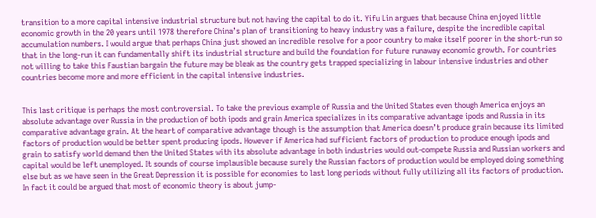transition to a more capital intensive industrial structure but not having the capital to do it. Yifu Lin argues that because China enjoyed little economic growth in the 20 years until 1978 therefore China’s plan of transitioning to heavy industry was a failure, despite the incredible capital accumulation numbers. I would argue that perhaps China just showed an incredible resolve for a poor country to make itself poorer in the short-run so that in the long-run it can fundamentally shift its industrial structure and build the foundation for future runaway economic growth. For countries not willing to take this Faustian bargain the future may be bleak as the country gets trapped specializing in labour intensive industries and other countries become more and more efficient in the capital intensive industries.


This last critique is perhaps the most controversial. To take the previous example of Russia and the United States even though America enjoys an absolute advantage over Russia in the production of both ipods and grain America specializes in its comparative advantage ipods and Russia in its comparative advantage grain. At the heart of comparative advantage though is the assumption that America doesn’t produce grain because its limited factors of production would be better spent producing ipods. However if America had sufficient factors of production to produce enough ipods and grain to satisfy world demand then the United States with its absolute advantage in both industries would out-compete Russia and Russian workers and capital would be left unemployed. It sounds of course implausible because surely the Russian factors of production would be employed doing something else but as we have seen in the Great Depression it is possible for economies to last long periods without fully utilizing all its factors of production. In fact it could be argued that most of economic theory is about jump-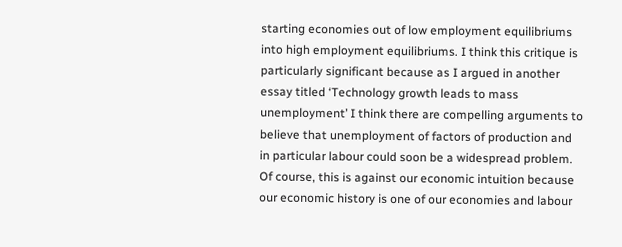starting economies out of low employment equilibriums into high employment equilibriums. I think this critique is particularly significant because as I argued in another essay titled ‘Technology growth leads to mass unemployment’ I think there are compelling arguments to believe that unemployment of factors of production and in particular labour could soon be a widespread problem. Of course, this is against our economic intuition because our economic history is one of our economies and labour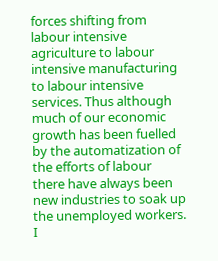forces shifting from labour intensive agriculture to labour intensive manufacturing to labour intensive services. Thus although much of our economic growth has been fuelled by the automatization of the efforts of labour there have always been new industries to soak up the unemployed workers. I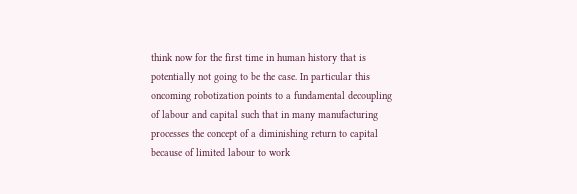think now for the first time in human history that is potentially not going to be the case. In particular this oncoming robotization points to a fundamental decoupling of labour and capital such that in many manufacturing processes the concept of a diminishing return to capital because of limited labour to work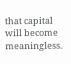that capital will become meaningless.